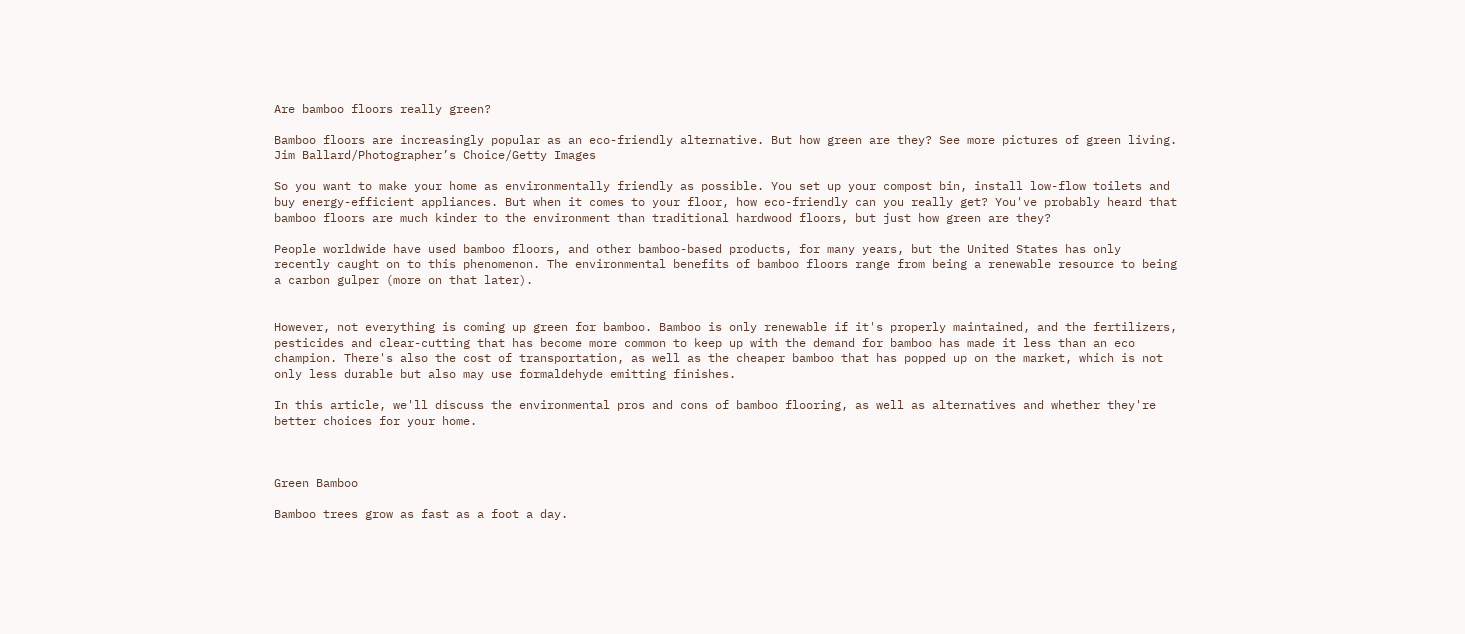Are bamboo floors really green?

Bamboo floors are increasingly popular as an eco-friendly alternative. But how green are they? See more pictures of green living.
Jim Ballard/Photographer’s Choice/Getty Images

So you want to make your home as environmentally friendly as possible. You set up your compost bin, install low-flow toilets and buy energy-efficient appliances. But when it comes to your floor, how eco-friendly can you really get? You've probably heard that bamboo floors are much kinder to the environment than traditional hardwood floors, but just how green are they?

People worldwide have used bamboo floors, and other bamboo-based products, for many years, but the United States has only recently caught on to this phenomenon. The environmental benefits of bamboo floors range from being a renewable resource to being a carbon gulper (more on that later).


However, not everything is coming up green for bamboo. Bamboo is only renewable if it's properly maintained, and the fertilizers, pesticides and clear-cutting that has become more common to keep up with the demand for bamboo has made it less than an eco champion. There's also the cost of transportation, as well as the cheaper bamboo that has popped up on the market, which is not only less durable but also may use formaldehyde emitting finishes.

In this article, we'll discuss the environmental pros and cons of bamboo flooring, as well as alternatives and whether they're better choices for your home.



Green Bamboo

Bamboo trees grow as fast as a foot a day.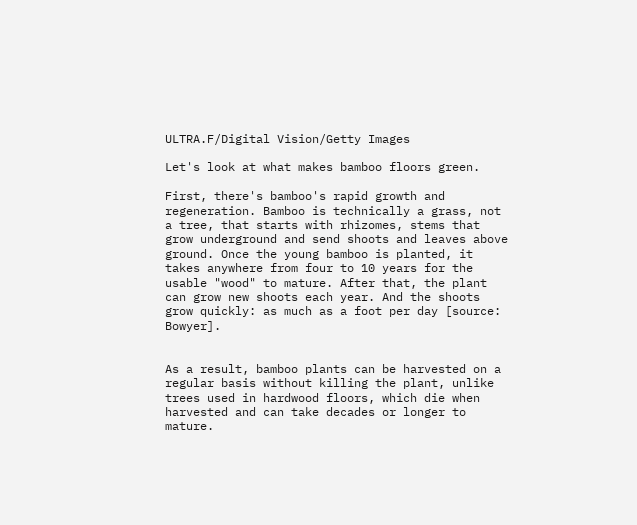ULTRA.F/Digital Vision/Getty Images

Let's look at what makes bamboo floors green.

First, there's bamboo's rapid growth and regeneration. Bamboo is technically a grass, not a tree, that starts with rhizomes, stems that grow underground and send shoots and leaves above ground. Once the young bamboo is planted, it takes anywhere from four to 10 years for the usable "wood" to mature. After that, the plant can grow new shoots each year. And the shoots grow quickly: as much as a foot per day [source: Bowyer].


As a result, bamboo plants can be harvested on a regular basis without killing the plant, unlike trees used in hardwood floors, which die when harvested and can take decades or longer to mature.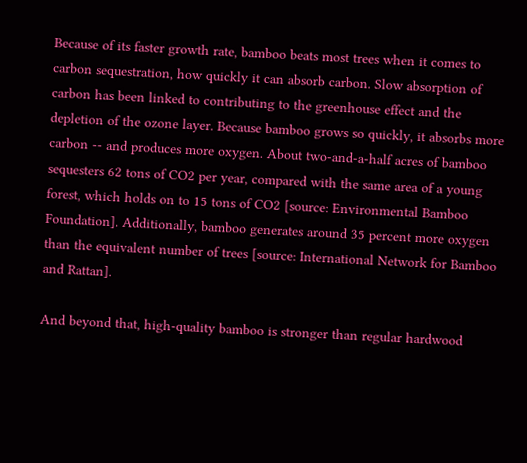Because of its faster growth rate, bamboo beats most trees when it comes to carbon sequestration, how quickly it can absorb carbon. Slow absorption of carbon has been linked to contributing to the greenhouse effect and the depletion of the ozone layer. Because bamboo grows so quickly, it absorbs more carbon -- and produces more oxygen. About two-and-a-half acres of bamboo sequesters 62 tons of CO2 per year, compared with the same area of a young forest, which holds on to 15 tons of CO2 [source: Environmental Bamboo Foundation]. Additionally, bamboo generates around 35 percent more oxygen than the equivalent number of trees [source: International Network for Bamboo and Rattan].

And beyond that, high-quality bamboo is stronger than regular hardwood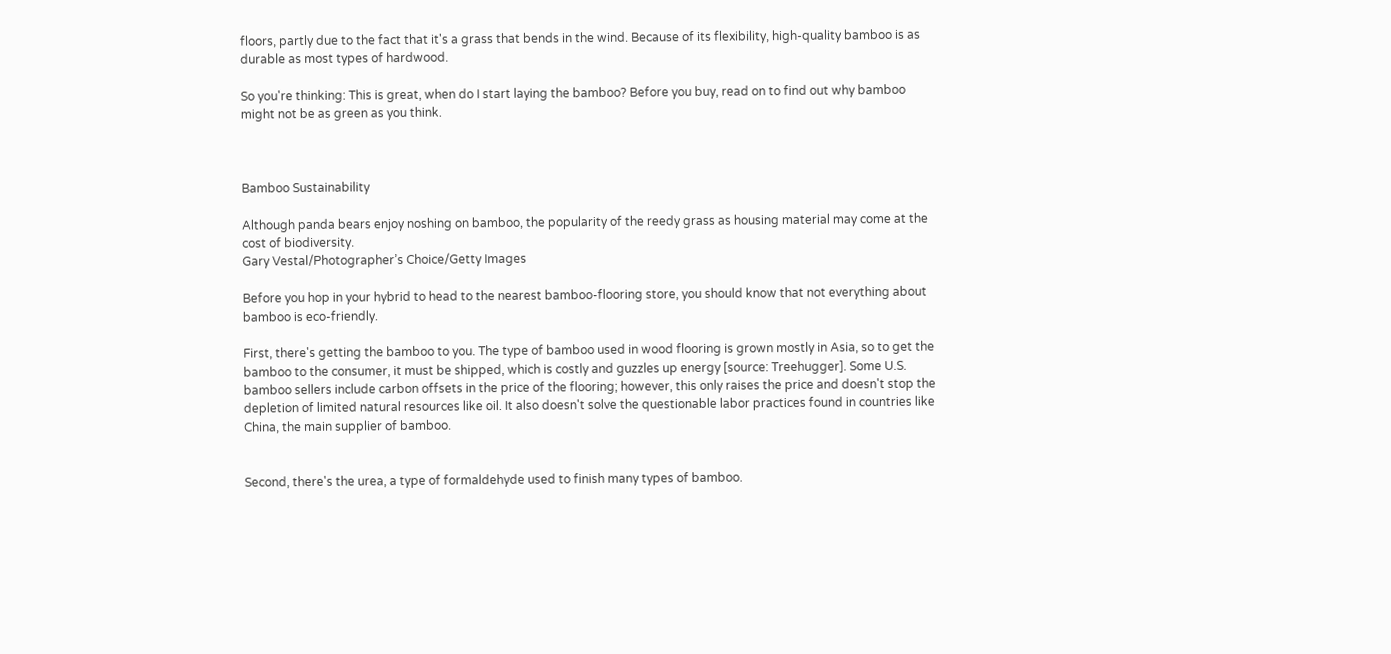floors, partly due to the fact that it's a grass that bends in the wind. Because of its flexibility, high-quality bamboo is as durable as most types of hardwood.

So you're thinking: This is great, when do I start laying the bamboo? Before you buy, read on to find out why bamboo might not be as green as you think.



Bamboo Sustainability

Although panda bears enjoy noshing on bamboo, the popularity of the reedy grass as housing material may come at the cost of biodiversity.
Gary Vestal/Photographer’s Choice/Getty Images

Before you hop in your hybrid to head to the nearest bamboo-flooring store, you should know that not everything about bamboo is eco-friendly.

First, there's getting the bamboo to you. The type of bamboo used in wood flooring is grown mostly in Asia, so to get the bamboo to the consumer, it must be shipped, which is costly and guzzles up energy [source: Treehugger]. Some U.S. bamboo sellers include carbon offsets in the price of the flooring; however, this only raises the price and doesn't stop the depletion of limited natural resources like oil. It also doesn't solve the questionable labor practices found in countries like China, the main supplier of bamboo.


Second, there's the urea, a type of formaldehyde used to finish many types of bamboo.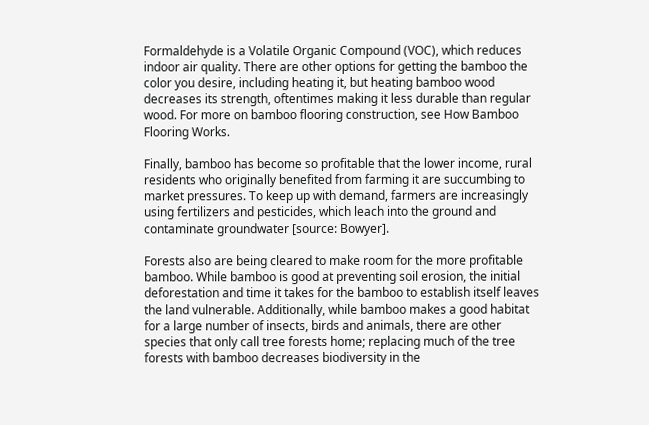Formaldehyde is a Volatile Organic Compound (VOC), which reduces indoor air quality. There are other options for getting the bamboo the color you desire, including heating it, but heating bamboo wood decreases its strength, oftentimes making it less durable than regular wood. For more on bamboo flooring construction, see How Bamboo Flooring Works.

Finally, bamboo has become so profitable that the lower income, rural residents who originally benefited from farming it are succumbing to market pressures. To keep up with demand, farmers are increasingly using fertilizers and pesticides, which leach into the ground and contaminate groundwater [source: Bowyer].

Forests also are being cleared to make room for the more profitable bamboo. While bamboo is good at preventing soil erosion, the initial deforestation and time it takes for the bamboo to establish itself leaves the land vulnerable. Additionally, while bamboo makes a good habitat for a large number of insects, birds and animals, there are other species that only call tree forests home; replacing much of the tree forests with bamboo decreases biodiversity in the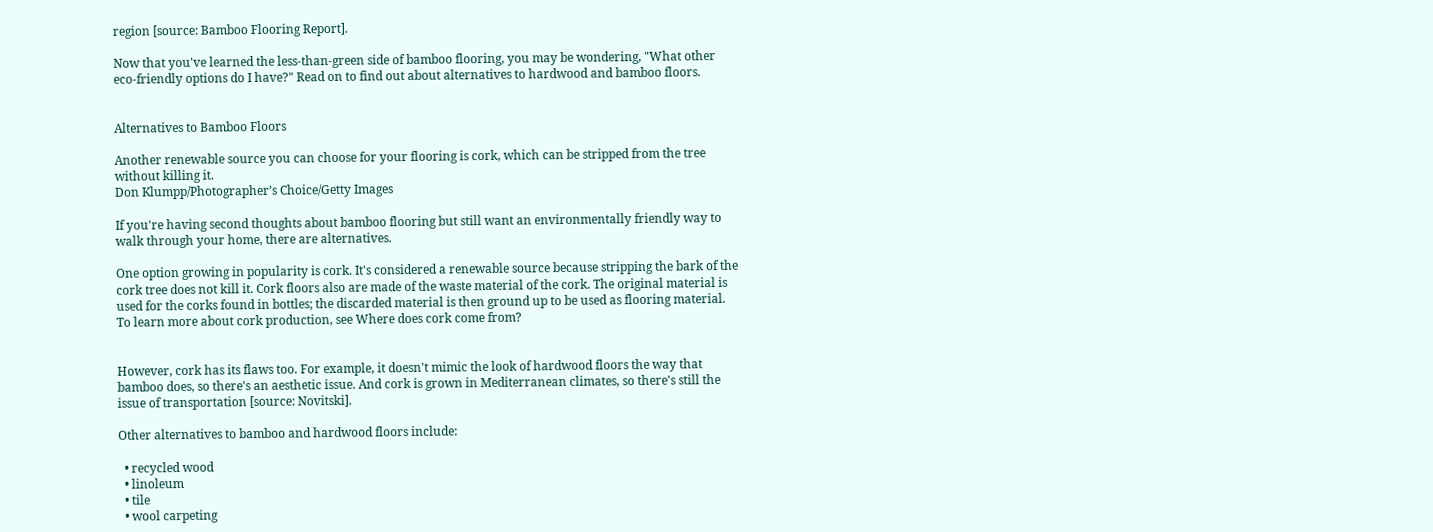region [source: Bamboo Flooring Report].

Now that you've learned the less-than-green side of bamboo flooring, you may be wondering, "What other eco-friendly options do I have?" Read on to find out about alternatives to hardwood and bamboo floors.


Alternatives to Bamboo Floors

Another renewable source you can choose for your flooring is cork, which can be stripped from the tree without killing it.
Don Klumpp/Photographer’s Choice/Getty Images

If you're having second thoughts about bamboo flooring but still want an environmentally friendly way to walk through your home, there are alternatives.

One option growing in popularity is cork. It's considered a renewable source because stripping the bark of the cork tree does not kill it. Cork floors also are made of the waste material of the cork. The original material is used for the corks found in bottles; the discarded material is then ground up to be used as flooring material. To learn more about cork production, see Where does cork come from?


However, cork has its flaws too. For example, it doesn't mimic the look of hardwood floors the way that bamboo does, so there's an aesthetic issue. And cork is grown in Mediterranean climates, so there's still the issue of transportation [source: Novitski].

Other alternatives to bamboo and hardwood floors include:

  • recycled wood
  • linoleum
  • tile
  • wool carpeting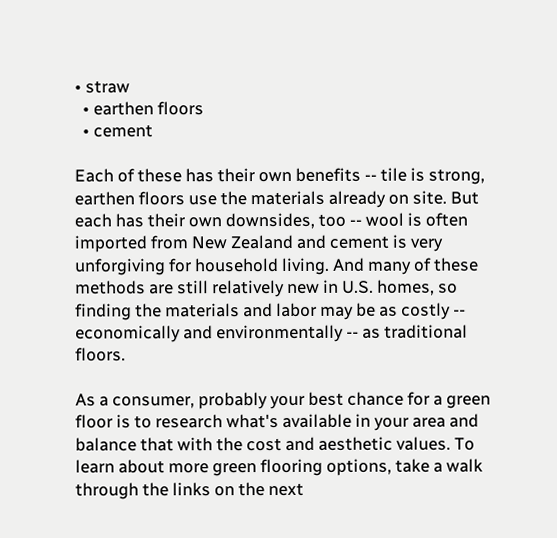• straw
  • earthen floors
  • cement

Each of these has their own benefits -- tile is strong, earthen floors use the materials already on site. But each has their own downsides, too -- wool is often imported from New Zealand and cement is very unforgiving for household living. And many of these methods are still relatively new in U.S. homes, so finding the materials and labor may be as costly -- economically and environmentally -- as traditional floors.

As a consumer, probably your best chance for a green floor is to research what's available in your area and balance that with the cost and aesthetic values. To learn about more green flooring options, take a walk through the links on the next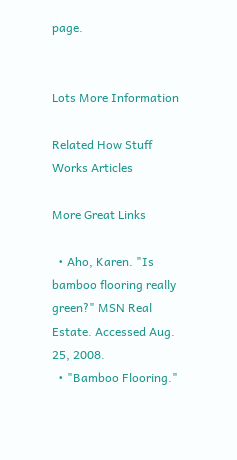page.


Lots More Information

Related How Stuff Works Articles

More Great Links

  • Aho, Karen. "Is bamboo flooring really green?" MSN Real Estate. Accessed Aug. 25, 2008.
  • "Bamboo Flooring."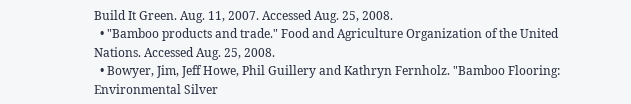Build It Green. Aug. 11, 2007. Accessed Aug. 25, 2008.
  • "Bamboo products and trade." Food and Agriculture Organization of the United Nations. Accessed Aug. 25, 2008.
  • Bowyer, Jim, Jeff Howe, Phil Guillery and Kathryn Fernholz. "Bamboo Flooring: Environmental Silver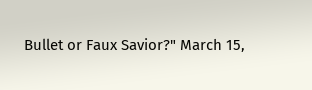Bullet or Faux Savior?" March 15,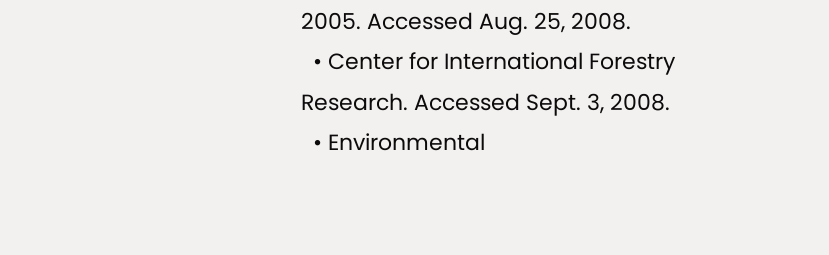2005. Accessed Aug. 25, 2008.
  • Center for International Forestry Research. Accessed Sept. 3, 2008.
  • Environmental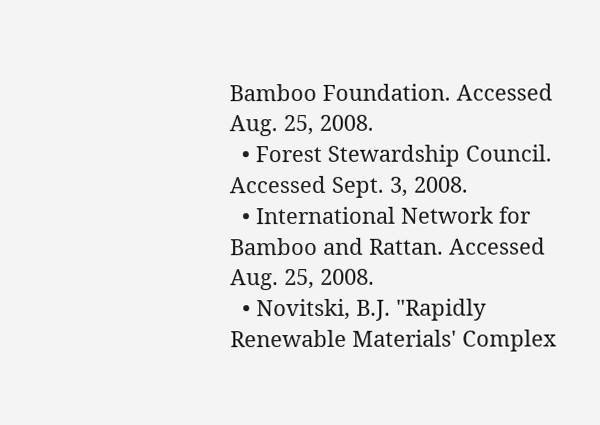Bamboo Foundation. Accessed Aug. 25, 2008.
  • Forest Stewardship Council. Accessed Sept. 3, 2008.
  • International Network for Bamboo and Rattan. Accessed Aug. 25, 2008.
  • Novitski, B.J. "Rapidly Renewable Materials' Complex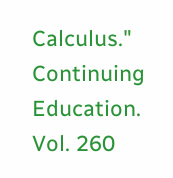Calculus." Continuing Education. Vol. 260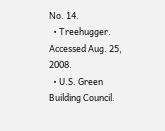No. 14.
  • Treehugger. Accessed Aug. 25, 2008.
  • U.S. Green Building Council.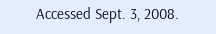Accessed Sept. 3, 2008.